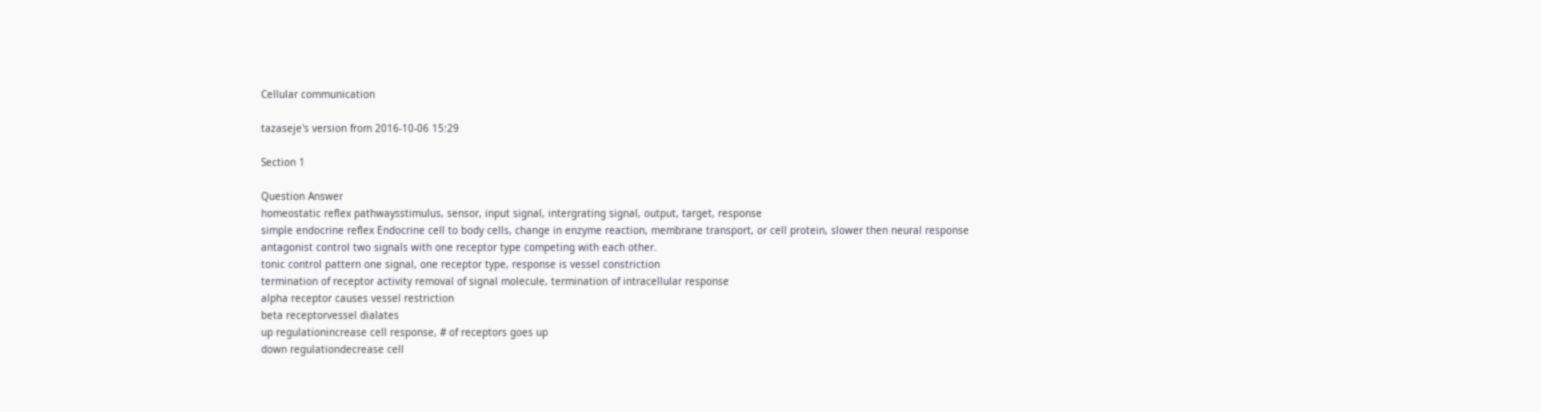Cellular communication

tazaseje's version from 2016-10-06 15:29

Section 1

Question Answer
homeostatic reflex pathwaysstimulus, sensor, input signal, intergrating signal, output, target, response
simple endocrine reflex Endocrine cell to body cells, change in enzyme reaction, membrane transport, or cell protein, slower then neural response
antagonist control two signals with one receptor type competing with each other.
tonic control pattern one signal, one receptor type, response is vessel constriction
termination of receptor activity removal of signal molecule, termination of intracellular response
alpha receptor causes vessel restriction
beta receptorvessel dialates
up regulationincrease cell response, # of receptors goes up
down regulationdecrease cell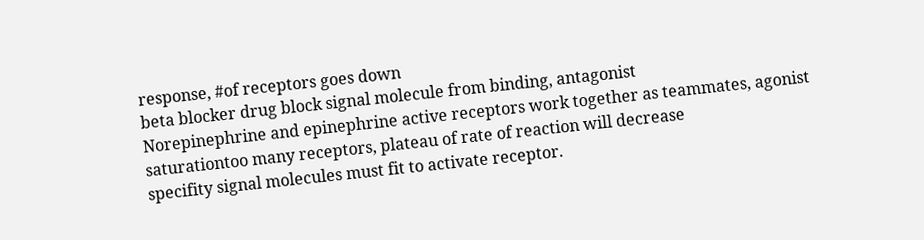response, #of receptors goes down
beta blocker drug block signal molecule from binding, antagonist
Norepinephrine and epinephrine active receptors work together as teammates, agonist
saturationtoo many receptors, plateau of rate of reaction will decrease
specifity signal molecules must fit to activate receptor.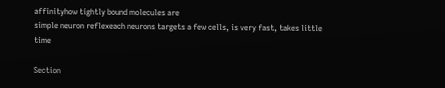affinityhow tightly bound molecules are
simple neuron reflexeach neurons targets a few cells, is very fast, takes little time

Section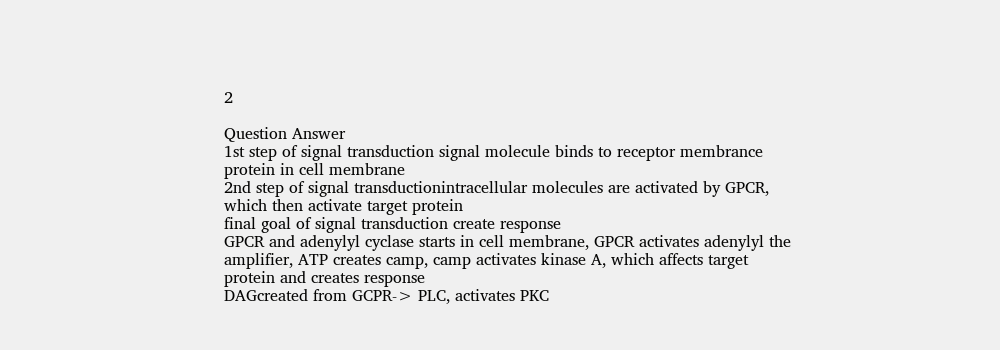2

Question Answer
1st step of signal transduction signal molecule binds to receptor membrance protein in cell membrane
2nd step of signal transductionintracellular molecules are activated by GPCR, which then activate target protein
final goal of signal transduction create response
GPCR and adenylyl cyclase starts in cell membrane, GPCR activates adenylyl the amplifier, ATP creates camp, camp activates kinase A, which affects target protein and creates response
DAGcreated from GCPR-> PLC, activates PKC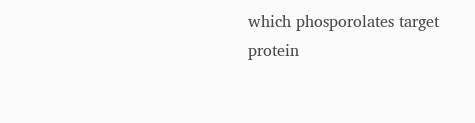which phosporolates target protein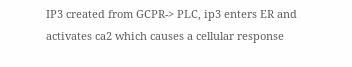IP3 created from GCPR-> PLC, ip3 enters ER and activates ca2 which causes a cellular response